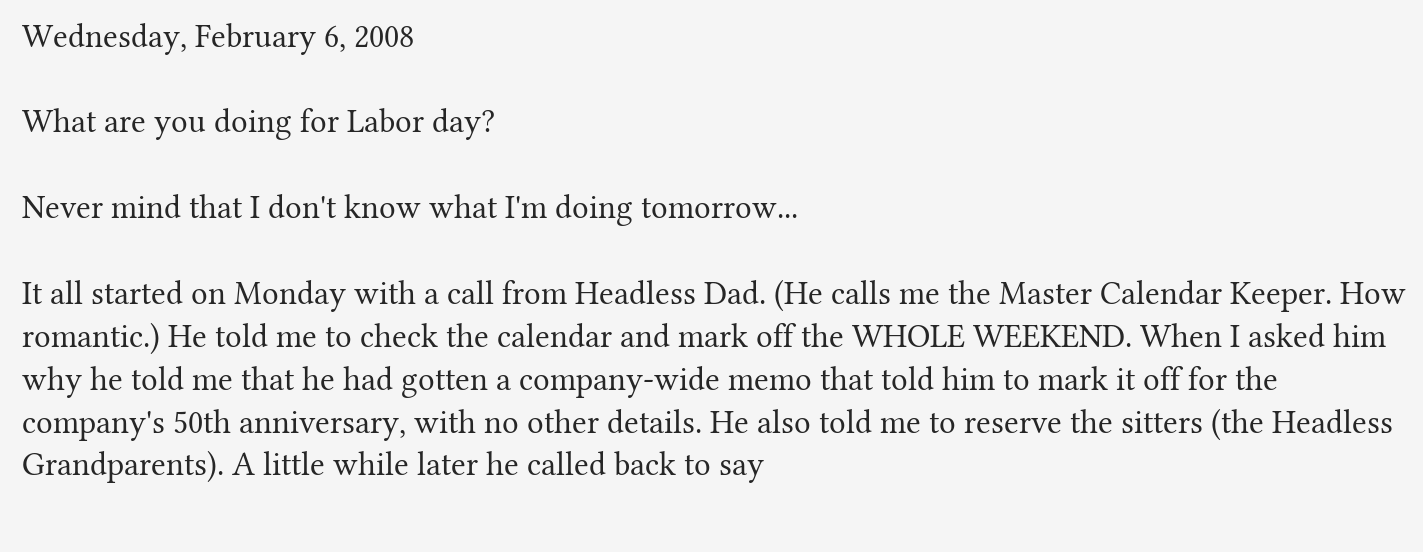Wednesday, February 6, 2008

What are you doing for Labor day?

Never mind that I don't know what I'm doing tomorrow...

It all started on Monday with a call from Headless Dad. (He calls me the Master Calendar Keeper. How romantic.) He told me to check the calendar and mark off the WHOLE WEEKEND. When I asked him why he told me that he had gotten a company-wide memo that told him to mark it off for the company's 50th anniversary, with no other details. He also told me to reserve the sitters (the Headless Grandparents). A little while later he called back to say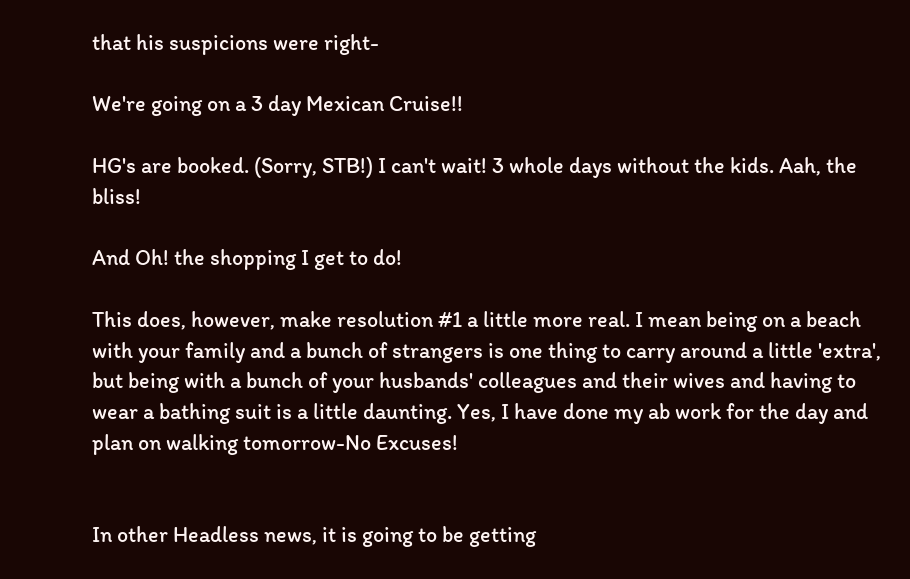that his suspicions were right-

We're going on a 3 day Mexican Cruise!!

HG's are booked. (Sorry, STB!) I can't wait! 3 whole days without the kids. Aah, the bliss!

And Oh! the shopping I get to do!

This does, however, make resolution #1 a little more real. I mean being on a beach with your family and a bunch of strangers is one thing to carry around a little 'extra', but being with a bunch of your husbands' colleagues and their wives and having to wear a bathing suit is a little daunting. Yes, I have done my ab work for the day and plan on walking tomorrow-No Excuses!


In other Headless news, it is going to be getting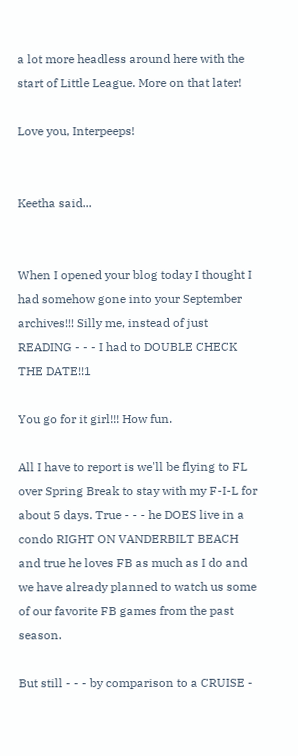a lot more headless around here with the start of Little League. More on that later!

Love you, Interpeeps!


Keetha said...


When I opened your blog today I thought I had somehow gone into your September archives!!! Silly me, instead of just READING - - - I had to DOUBLE CHECK THE DATE!!1

You go for it girl!!! How fun.

All I have to report is we'll be flying to FL over Spring Break to stay with my F-I-L for about 5 days. True - - - he DOES live in a condo RIGHT ON VANDERBILT BEACH and true he loves FB as much as I do and we have already planned to watch us some of our favorite FB games from the past season.

But still - - - by comparison to a CRUISE -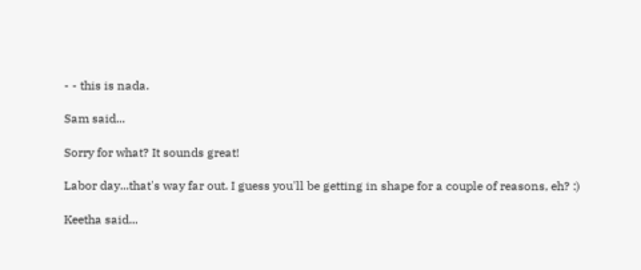- - this is nada.

Sam said...

Sorry for what? It sounds great!

Labor day...that's way far out. I guess you'll be getting in shape for a couple of reasons, eh? :)

Keetha said...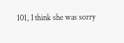101, I think she was sorry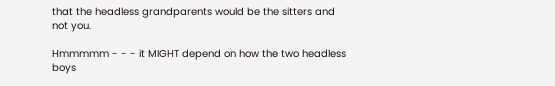that the headless grandparents would be the sitters and not you.

Hmmmmm - - - it MIGHT depend on how the two headless boys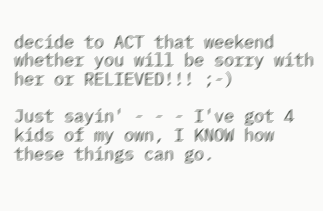decide to ACT that weekend whether you will be sorry with her or RELIEVED!!! ;-)

Just sayin' - - - I've got 4 kids of my own, I KNOW how these things can go.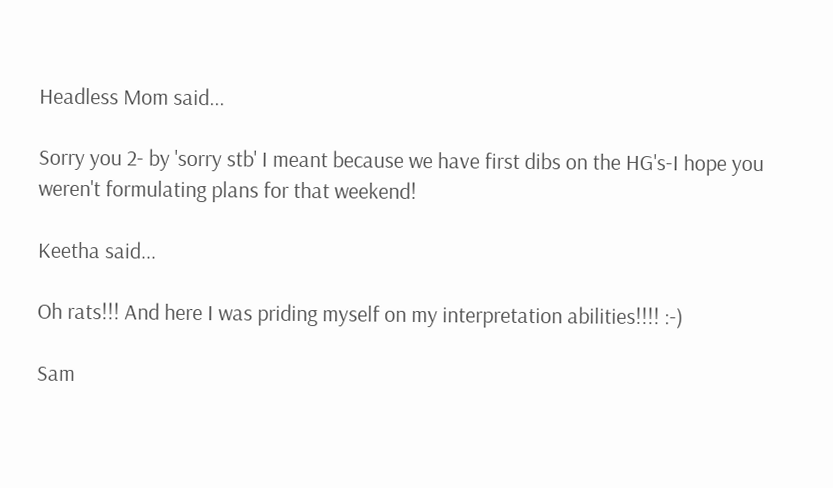Headless Mom said...

Sorry you 2- by 'sorry stb' I meant because we have first dibs on the HG's-I hope you weren't formulating plans for that weekend!

Keetha said...

Oh rats!!! And here I was priding myself on my interpretation abilities!!!! :-)

Sam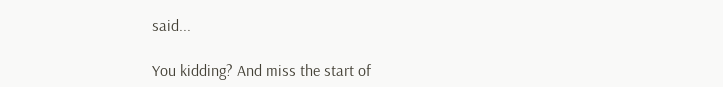said...

You kidding? And miss the start of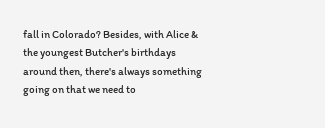fall in Colorado? Besides, with Alice & the youngest Butcher's birthdays around then, there's always something going on that we need to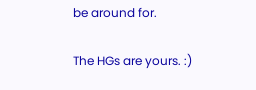be around for.

The HGs are yours. :)